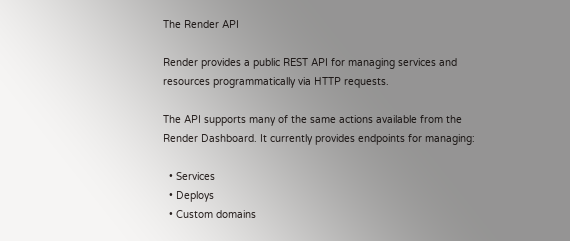The Render API

Render provides a public REST API for managing services and resources programmatically via HTTP requests.

The API supports many of the same actions available from the Render Dashboard. It currently provides endpoints for managing:

  • Services
  • Deploys
  • Custom domains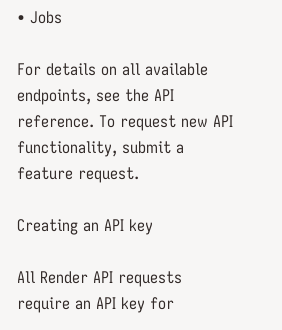• Jobs

For details on all available endpoints, see the API reference. To request new API functionality, submit a feature request.

Creating an API key

All Render API requests require an API key for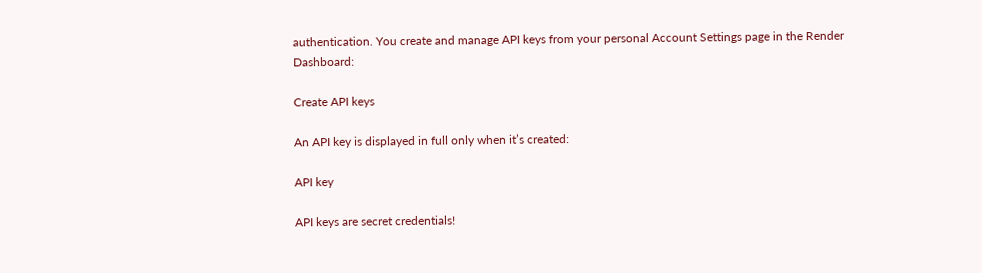authentication. You create and manage API keys from your personal Account Settings page in the Render Dashboard:

Create API keys

An API key is displayed in full only when it’s created:

API key

API keys are secret credentials!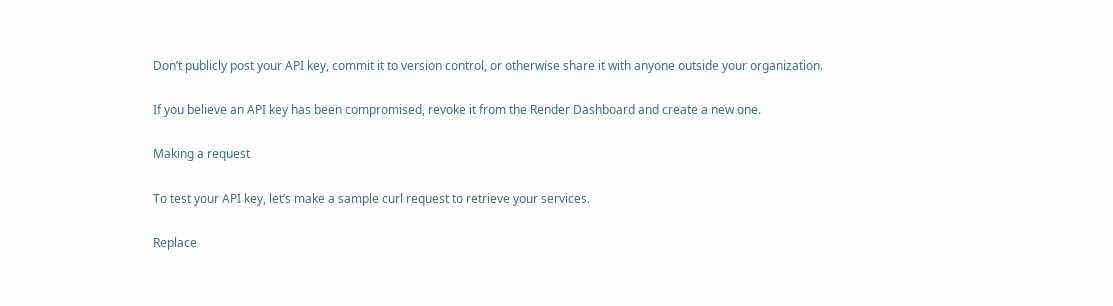Don’t publicly post your API key, commit it to version control, or otherwise share it with anyone outside your organization.

If you believe an API key has been compromised, revoke it from the Render Dashboard and create a new one.

Making a request

To test your API key, let’s make a sample curl request to retrieve your services.

Replace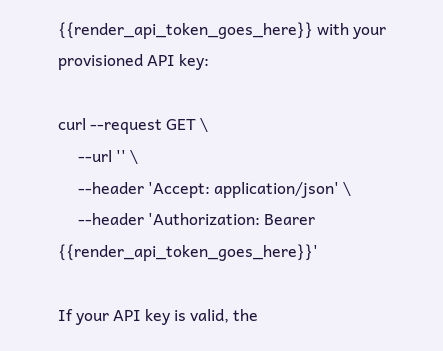{{render_api_token_goes_here}} with your provisioned API key:

curl --request GET \
     --url '' \
     --header 'Accept: application/json' \
     --header 'Authorization: Bearer {{render_api_token_goes_here}}'

If your API key is valid, the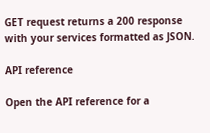GET request returns a 200 response with your services formatted as JSON.

API reference

Open the API reference for a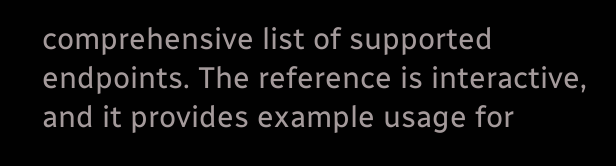comprehensive list of supported endpoints. The reference is interactive, and it provides example usage for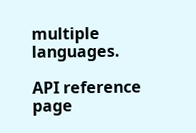multiple languages.

API reference page